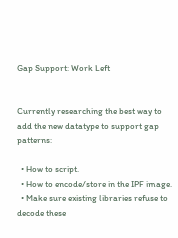Gap Support: Work Left


Currently researching the best way to add the new datatype to support gap patterns:

  • How to script.
  • How to encode/store in the IPF image.
  • Make sure existing libraries refuse to decode these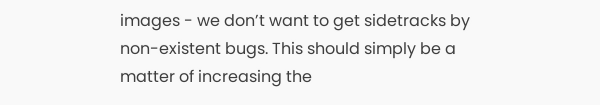images - we don’t want to get sidetracks by non-existent bugs. This should simply be a matter of increasing the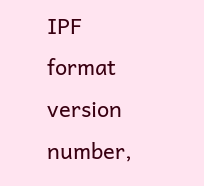IPF format version number,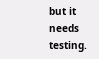but it needs testing.